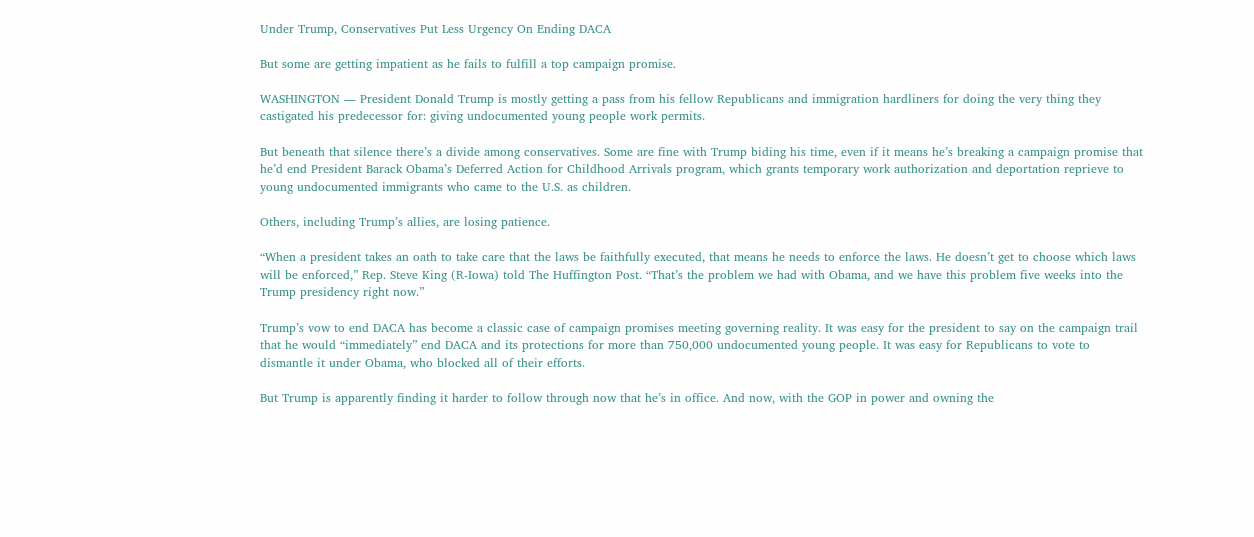Under Trump, Conservatives Put Less Urgency On Ending DACA

But some are getting impatient as he fails to fulfill a top campaign promise.

WASHINGTON ― President Donald Trump is mostly getting a pass from his fellow Republicans and immigration hardliners for doing the very thing they castigated his predecessor for: giving undocumented young people work permits.

But beneath that silence there’s a divide among conservatives. Some are fine with Trump biding his time, even if it means he’s breaking a campaign promise that he’d end President Barack Obama’s Deferred Action for Childhood Arrivals program, which grants temporary work authorization and deportation reprieve to young undocumented immigrants who came to the U.S. as children.

Others, including Trump’s allies, are losing patience.

“When a president takes an oath to take care that the laws be faithfully executed, that means he needs to enforce the laws. He doesn’t get to choose which laws will be enforced,” Rep. Steve King (R-Iowa) told The Huffington Post. “That’s the problem we had with Obama, and we have this problem five weeks into the Trump presidency right now.”

Trump’s vow to end DACA has become a classic case of campaign promises meeting governing reality. It was easy for the president to say on the campaign trail that he would “immediately” end DACA and its protections for more than 750,000 undocumented young people. It was easy for Republicans to vote to dismantle it under Obama, who blocked all of their efforts.

But Trump is apparently finding it harder to follow through now that he’s in office. And now, with the GOP in power and owning the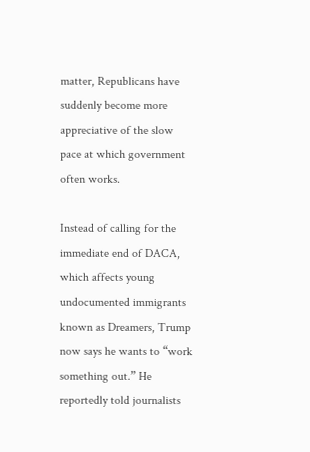matter, Republicans have suddenly become more appreciative of the slow pace at which government often works.

Instead of calling for the immediate end of DACA, which affects young undocumented immigrants known as Dreamers, Trump now says he wants to “work something out.” He reportedly told journalists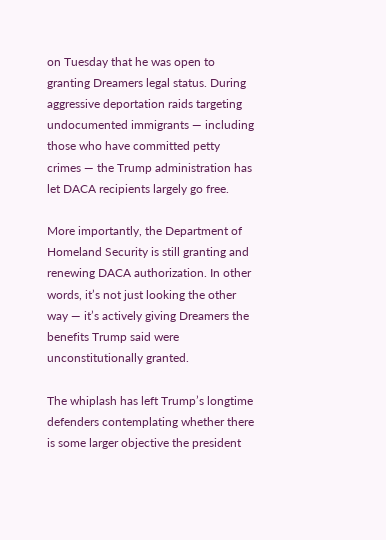on Tuesday that he was open to granting Dreamers legal status. During aggressive deportation raids targeting undocumented immigrants ― including those who have committed petty crimes ― the Trump administration has let DACA recipients largely go free.

More importantly, the Department of Homeland Security is still granting and renewing DACA authorization. In other words, it’s not just looking the other way ― it’s actively giving Dreamers the benefits Trump said were unconstitutionally granted.

The whiplash has left Trump’s longtime defenders contemplating whether there is some larger objective the president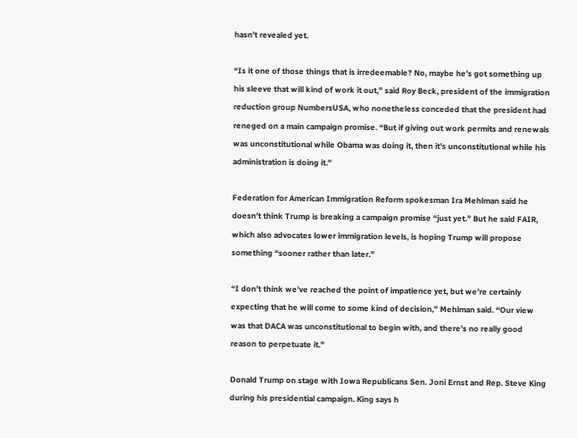hasn’t revealed yet.

“Is it one of those things that is irredeemable? No, maybe he’s got something up his sleeve that will kind of work it out,” said Roy Beck, president of the immigration reduction group NumbersUSA, who nonetheless conceded that the president had reneged on a main campaign promise. “But if giving out work permits and renewals was unconstitutional while Obama was doing it, then it’s unconstitutional while his administration is doing it.”

Federation for American Immigration Reform spokesman Ira Mehlman said he doesn’t think Trump is breaking a campaign promise “just yet.” But he said FAIR, which also advocates lower immigration levels, is hoping Trump will propose something “sooner rather than later.”

“I don’t think we’ve reached the point of impatience yet, but we’re certainly expecting that he will come to some kind of decision,” Mehlman said. “Our view was that DACA was unconstitutional to begin with, and there’s no really good reason to perpetuate it.”

Donald Trump on stage with Iowa Republicans Sen. Joni Ernst and Rep. Steve King during his presidential campaign. King says h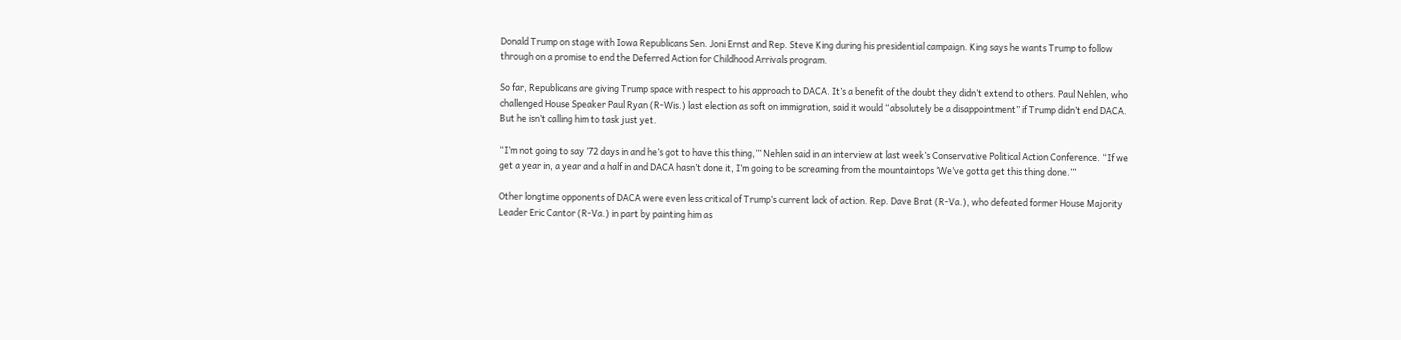Donald Trump on stage with Iowa Republicans Sen. Joni Ernst and Rep. Steve King during his presidential campaign. King says he wants Trump to follow through on a promise to end the Deferred Action for Childhood Arrivals program.

So far, Republicans are giving Trump space with respect to his approach to DACA. It’s a benefit of the doubt they didn’t extend to others. Paul Nehlen, who challenged House Speaker Paul Ryan (R-Wis.) last election as soft on immigration, said it would “absolutely be a disappointment” if Trump didn’t end DACA. But he isn’t calling him to task just yet.

“I’m not going to say ‘72 days in and he’s got to have this thing,’” Nehlen said in an interview at last week’s Conservative Political Action Conference. “If we get a year in, a year and a half in and DACA hasn’t done it, I’m going to be screaming from the mountaintops ‘We’ve gotta get this thing done.’”

Other longtime opponents of DACA were even less critical of Trump’s current lack of action. Rep. Dave Brat (R-Va.), who defeated former House Majority Leader Eric Cantor (R-Va.) in part by painting him as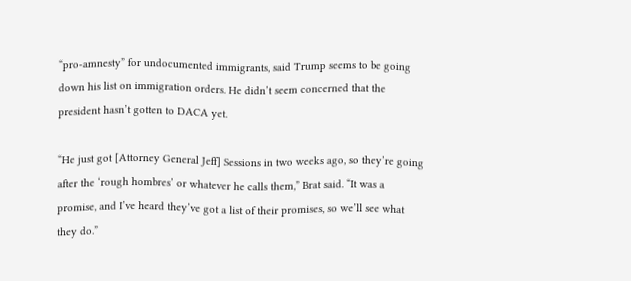“pro-amnesty” for undocumented immigrants, said Trump seems to be going down his list on immigration orders. He didn’t seem concerned that the president hasn’t gotten to DACA yet.

“He just got [Attorney General Jeff] Sessions in two weeks ago, so they’re going after the ‘rough hombres’ or whatever he calls them,” Brat said. “It was a promise, and I’ve heard they’ve got a list of their promises, so we’ll see what they do.”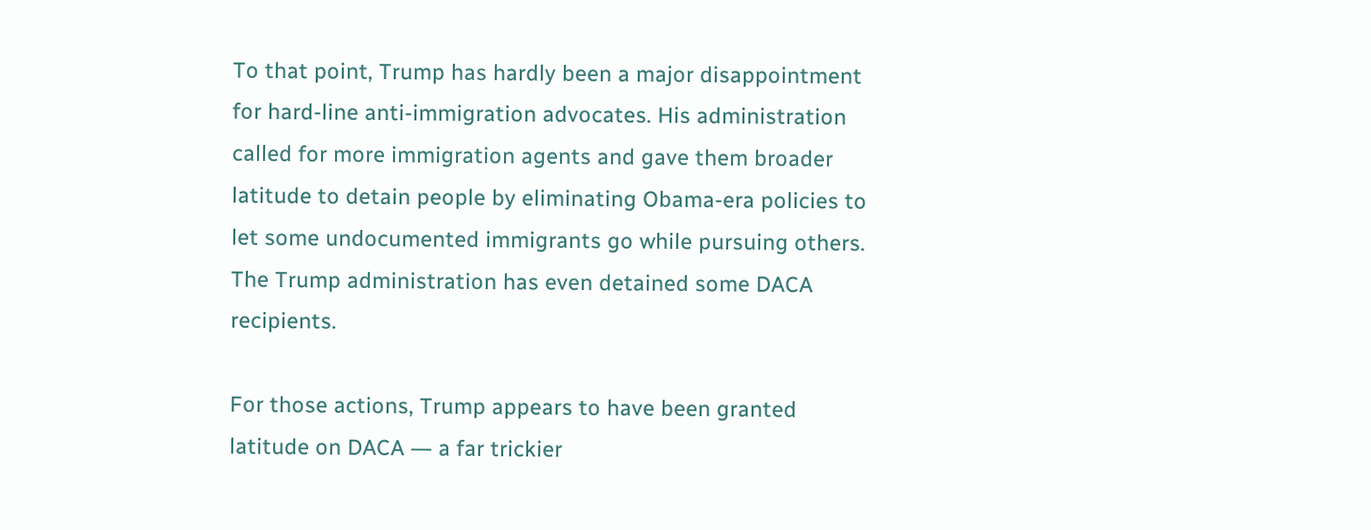To that point, Trump has hardly been a major disappointment for hard-line anti-immigration advocates. His administration called for more immigration agents and gave them broader latitude to detain people by eliminating Obama-era policies to let some undocumented immigrants go while pursuing others. The Trump administration has even detained some DACA recipients.

For those actions, Trump appears to have been granted latitude on DACA ― a far trickier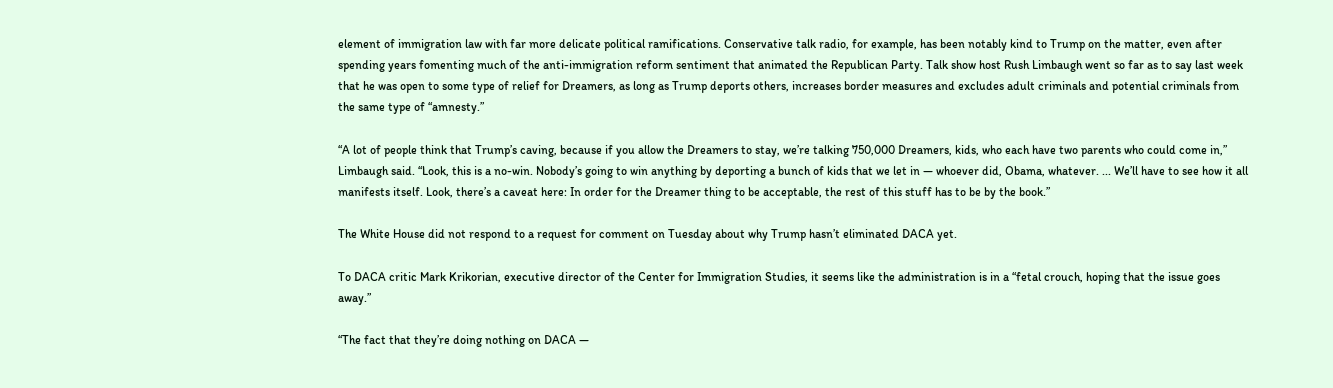element of immigration law with far more delicate political ramifications. Conservative talk radio, for example, has been notably kind to Trump on the matter, even after spending years fomenting much of the anti-immigration reform sentiment that animated the Republican Party. Talk show host Rush Limbaugh went so far as to say last week that he was open to some type of relief for Dreamers, as long as Trump deports others, increases border measures and excludes adult criminals and potential criminals from the same type of “amnesty.”

“A lot of people think that Trump’s caving, because if you allow the Dreamers to stay, we’re talking 750,000 Dreamers, kids, who each have two parents who could come in,” Limbaugh said. “Look, this is a no-win. Nobody’s going to win anything by deporting a bunch of kids that we let in ― whoever did, Obama, whatever. ... We’ll have to see how it all manifests itself. Look, there’s a caveat here: In order for the Dreamer thing to be acceptable, the rest of this stuff has to be by the book.”

The White House did not respond to a request for comment on Tuesday about why Trump hasn’t eliminated DACA yet.

To DACA critic Mark Krikorian, executive director of the Center for Immigration Studies, it seems like the administration is in a “fetal crouch, hoping that the issue goes away.”

“The fact that they’re doing nothing on DACA ―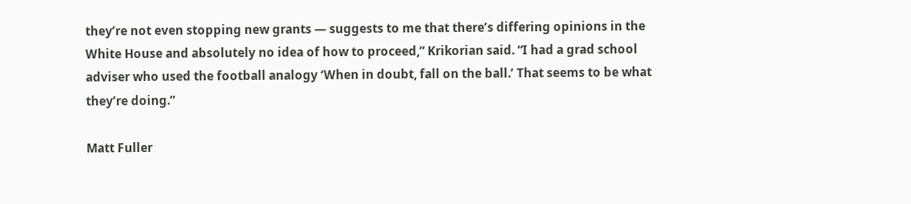they’re not even stopping new grants ― suggests to me that there’s differing opinions in the White House and absolutely no idea of how to proceed,” Krikorian said. “I had a grad school adviser who used the football analogy ‘When in doubt, fall on the ball.’ That seems to be what they’re doing.”

Matt Fuller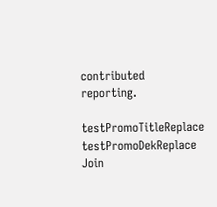contributed reporting.

testPromoTitleReplace testPromoDekReplace Join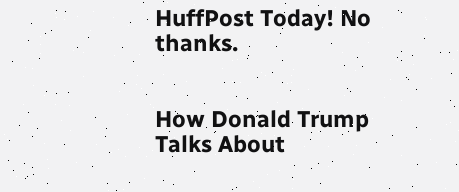HuffPost Today! No thanks.


How Donald Trump Talks About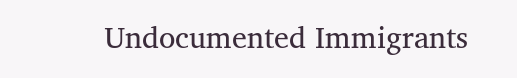Undocumented Immigrants